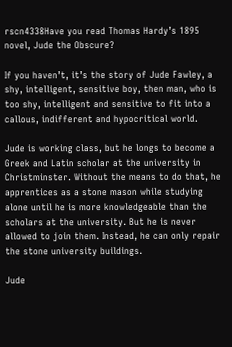rscn4338Have you read Thomas Hardy’s 1895 novel, Jude the Obscure?

If you haven’t, it’s the story of Jude Fawley, a shy, intelligent, sensitive boy, then man, who is too shy, intelligent and sensitive to fit into a callous, indifferent and hypocritical world.

Jude is working class, but he longs to become a Greek and Latin scholar at the university in Christminster. Without the means to do that, he apprentices as a stone mason while studying alone until he is more knowledgeable than the scholars at the university. But he is never allowed to join them. Instead, he can only repair the stone university buildings.

Jude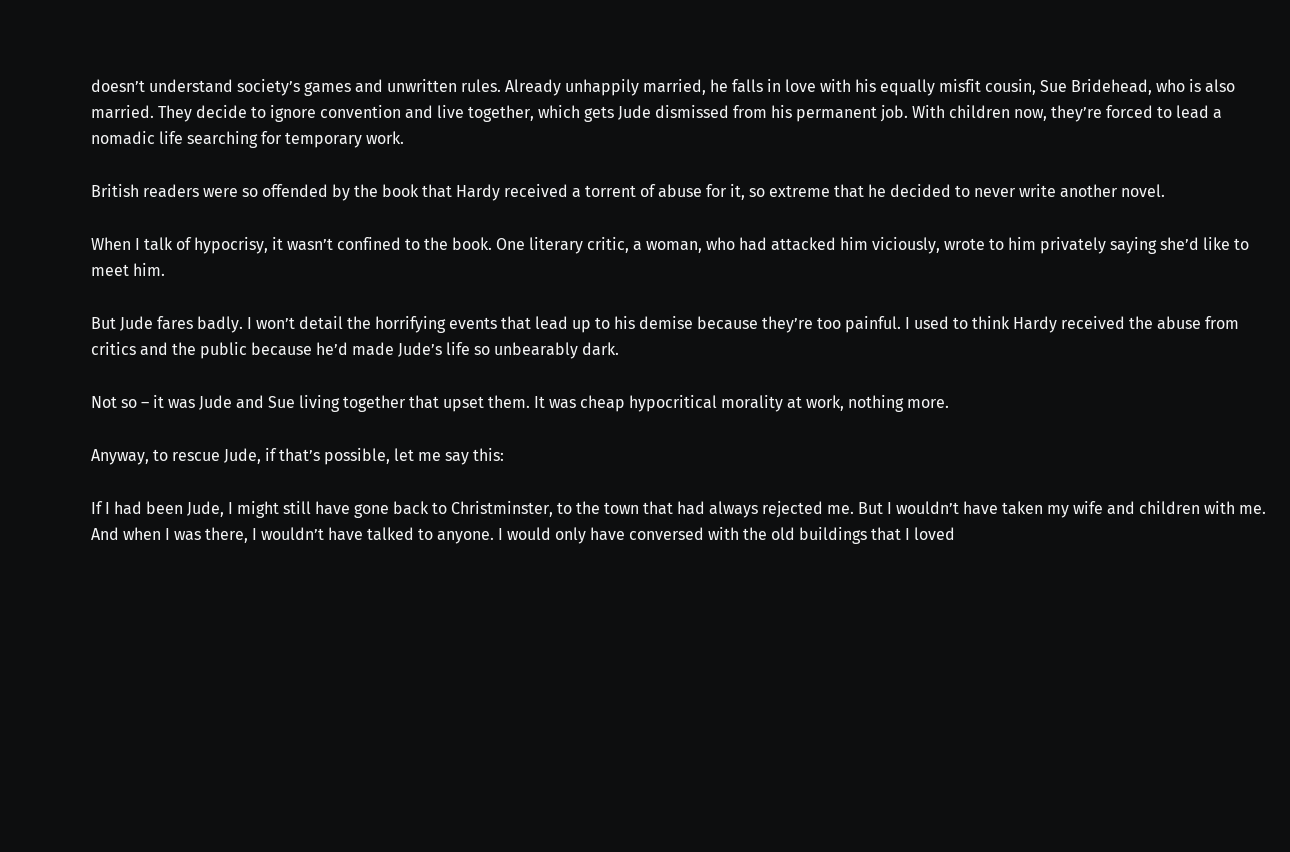doesn’t understand society’s games and unwritten rules. Already unhappily married, he falls in love with his equally misfit cousin, Sue Bridehead, who is also married. They decide to ignore convention and live together, which gets Jude dismissed from his permanent job. With children now, they’re forced to lead a nomadic life searching for temporary work.

British readers were so offended by the book that Hardy received a torrent of abuse for it, so extreme that he decided to never write another novel.

When I talk of hypocrisy, it wasn’t confined to the book. One literary critic, a woman, who had attacked him viciously, wrote to him privately saying she’d like to meet him.

But Jude fares badly. I won’t detail the horrifying events that lead up to his demise because they’re too painful. I used to think Hardy received the abuse from critics and the public because he’d made Jude’s life so unbearably dark.

Not so – it was Jude and Sue living together that upset them. It was cheap hypocritical morality at work, nothing more.

Anyway, to rescue Jude, if that’s possible, let me say this:

If I had been Jude, I might still have gone back to Christminster, to the town that had always rejected me. But I wouldn’t have taken my wife and children with me. And when I was there, I wouldn’t have talked to anyone. I would only have conversed with the old buildings that I loved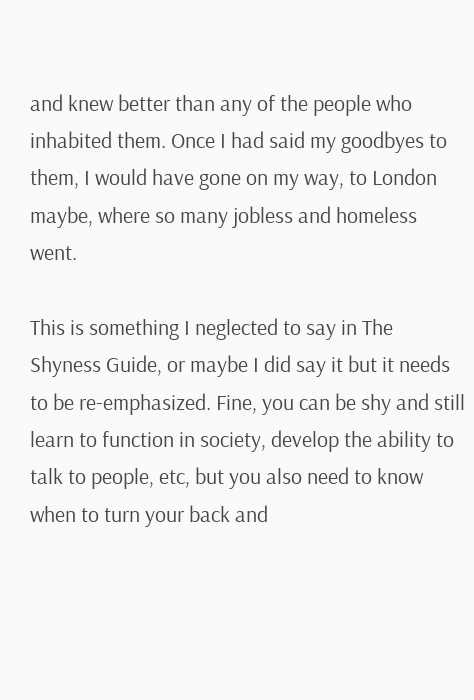and knew better than any of the people who inhabited them. Once I had said my goodbyes to them, I would have gone on my way, to London maybe, where so many jobless and homeless went.

This is something I neglected to say in The Shyness Guide, or maybe I did say it but it needs to be re-emphasized. Fine, you can be shy and still learn to function in society, develop the ability to talk to people, etc, but you also need to know when to turn your back and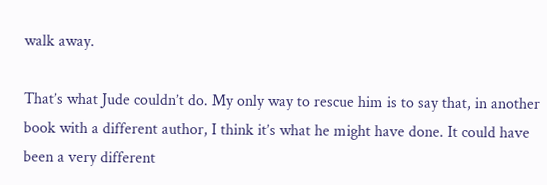walk away.

That’s what Jude couldn’t do. My only way to rescue him is to say that, in another book with a different author, I think it’s what he might have done. It could have been a very different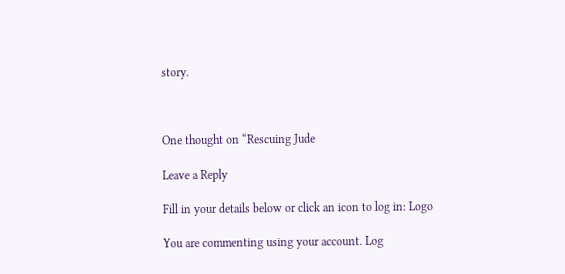story.



One thought on “Rescuing Jude

Leave a Reply

Fill in your details below or click an icon to log in: Logo

You are commenting using your account. Log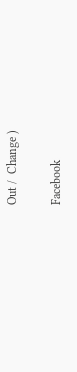Out /  Change )

Facebook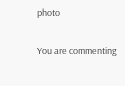photo

You are commenting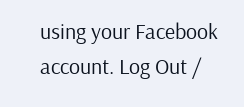using your Facebook account. Log Out /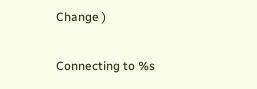Change )

Connecting to %s